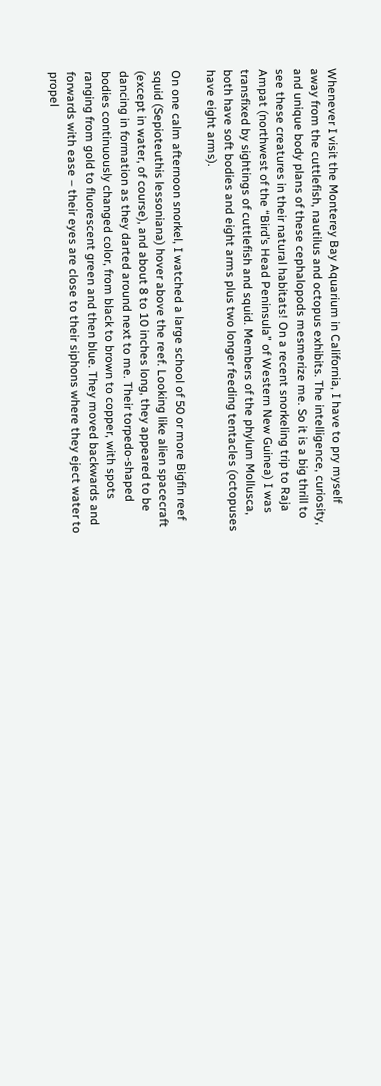Whenever I visit the Monterey Bay Aquarium in California, I have to pry myself away from the cuttlefish, nautilus and octopus exhibits. The intelligence, curiosity, and unique body plans of these cephalopods mesmerize me. So it is a big thrill to see these creatures in their natural habitats! On a recent snorkeling trip to Raja Ampat (northwest of the “Bird’s Head Peninsula” of Western New Guinea) I was transfixed by sightings of cuttlefish and squid. Members of the phylum Mollusca, both have soft bodies and eight arms plus two longer feeding tentacles (octopuses have eight arms).

On one calm afternoon snorkel, I watched a large school of 50 or more Bigfin reef squid (Sepioteuthis lessoniana) hover above the reef. Looking like alien spacecraft (except in water, of course), and about 8 to 10 inches long, they appeared to be dancing in formation as they darted around next to me. Their torpedo-shaped bodies continuously changed color, from black to brown to copper, with spots ranging from gold to fluorescent green and then blue. They moved backwards and forwards with ease – their eyes are close to their siphons where they eject water to propel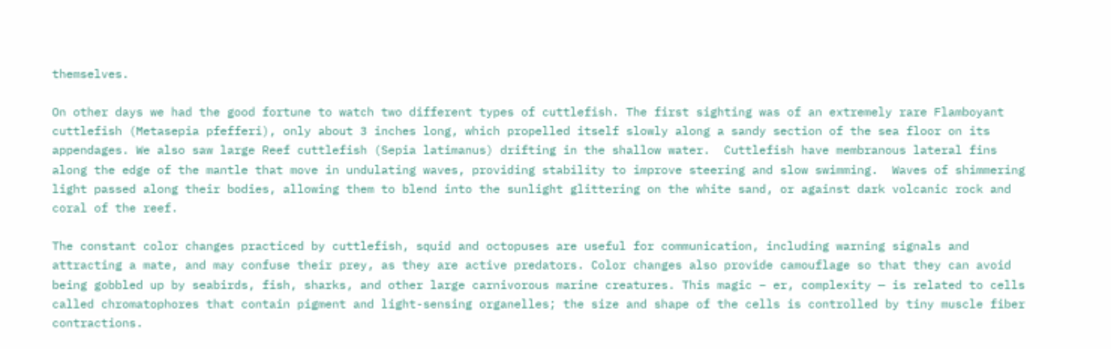themselves.

On other days we had the good fortune to watch two different types of cuttlefish. The first sighting was of an extremely rare Flamboyant cuttlefish (Metasepia pfefferi), only about 3 inches long, which propelled itself slowly along a sandy section of the sea floor on its appendages. We also saw large Reef cuttlefish (Sepia latimanus) drifting in the shallow water.  Cuttlefish have membranous lateral fins along the edge of the mantle that move in undulating waves, providing stability to improve steering and slow swimming.  Waves of shimmering light passed along their bodies, allowing them to blend into the sunlight glittering on the white sand, or against dark volcanic rock and coral of the reef.

The constant color changes practiced by cuttlefish, squid and octopuses are useful for communication, including warning signals and attracting a mate, and may confuse their prey, as they are active predators. Color changes also provide camouflage so that they can avoid being gobbled up by seabirds, fish, sharks, and other large carnivorous marine creatures. This magic – er, complexity — is related to cells called chromatophores that contain pigment and light-sensing organelles; the size and shape of the cells is controlled by tiny muscle fiber contractions.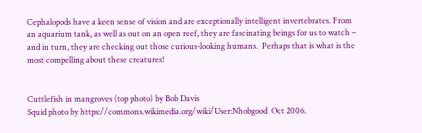Cephalopods have a keen sense of vision and are exceptionally intelligent invertebrates. From an aquarium tank, as well as out on an open reef, they are fascinating beings for us to watch – and in turn, they are checking out those curious-looking humans.  Perhaps that is what is the most compelling about these creatures!


Cuttlefish in mangroves (top photo) by Bob Davis
Squid photo by https://commons.wikimedia.org/wiki/User:Nhobgood  Oct 2006.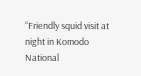“Friendly squid visit at night in Komodo National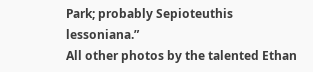Park; probably Sepioteuthis lessoniana.”
All other photos by the talented Ethan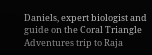Daniels, expert biologist and guide on the Coral Triangle Adventures trip to Raja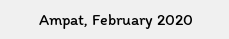Ampat, February 2020